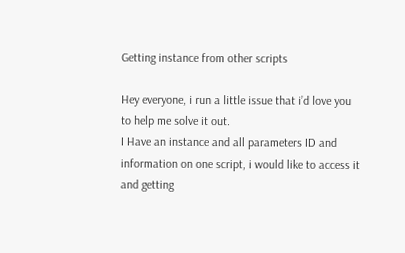Getting instance from other scripts

Hey everyone, i run a little issue that i’d love you to help me solve it out.
I Have an instance and all parameters ID and information on one script, i would like to access it and getting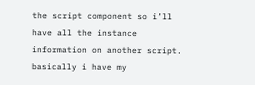the script component so i’ll have all the instance information on another script.
basically i have my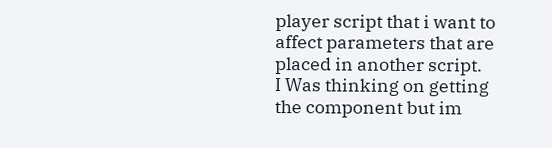player script that i want to affect parameters that are placed in another script.
I Was thinking on getting the component but im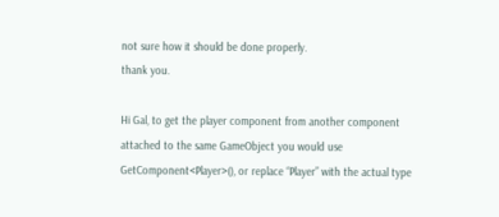not sure how it should be done properly.
thank you.

Hi Gal, to get the player component from another component attached to the same GameObject you would use GetComponent<Player>(), or replace “Player” with the actual type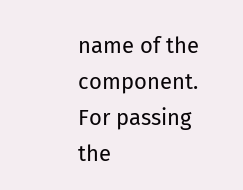name of the component.
For passing the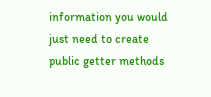information you would just need to create public getter methods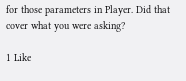for those parameters in Player. Did that cover what you were asking?

1 Like